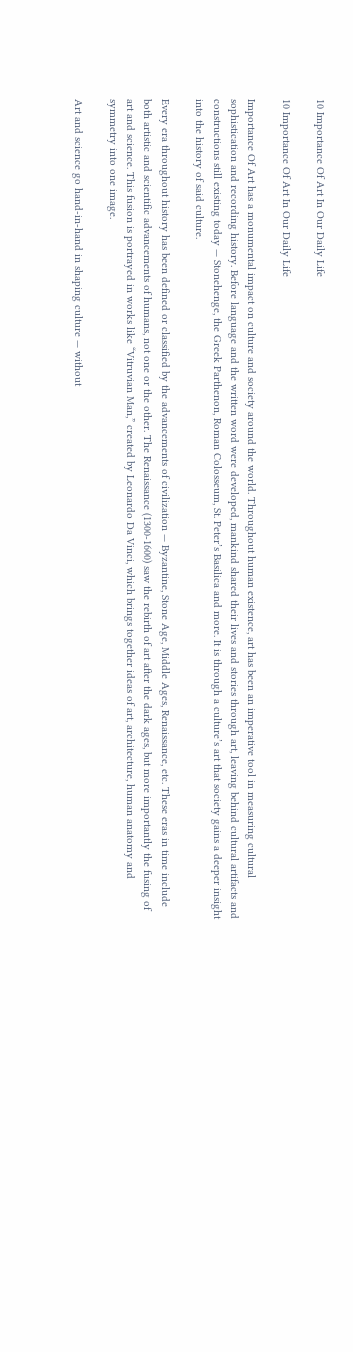10 Importance Of Art In Our Daily Life

10 Importance Of Art In Our Daily Life

Importance Of Art has a monumental impact on culture and society around the world. Throughout human existence, art has been an imperative tool in measuring cultural sophistication and recording history. Before language and the written word were developed, mankind shared their lives and stories through art, leaving behind cultural artifacts and constructions still existing today — Stonehenge, the Greek Parthenon, Roman Colosseum, St. Peter’s Basilica and more. It is through a culture’s art that society gains a deeper insight into the history of said culture.

Every era throughout history has been defined or classified by the advancements of civilization — Byzantine, Stone Age, Middle Ages, Renaissance, etc. These eras in time include both artistic and scientific advancements of humans, not one or the other. The Renaissance (1300-1600) saw the rebirth of art after the dark ages, but more importantly the fusing of art and science. This fusion is portrayed in works like “Vitruvian Man,” created by Leonardo Da Vinci, which brings together ideas of art, architecture, human anatomy and symmetry into one image.

Art and science go hand-in-hand in shaping culture — without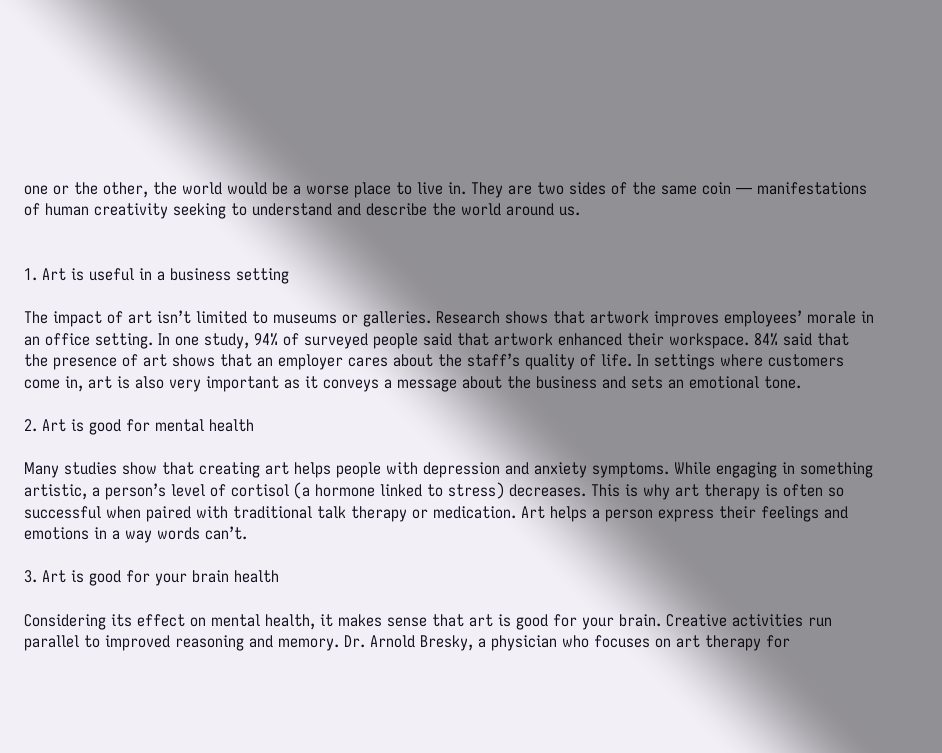one or the other, the world would be a worse place to live in. They are two sides of the same coin — manifestations of human creativity seeking to understand and describe the world around us.


1. Art is useful in a business setting

The impact of art isn’t limited to museums or galleries. Research shows that artwork improves employees’ morale in an office setting. In one study, 94% of surveyed people said that artwork enhanced their workspace. 84% said that the presence of art shows that an employer cares about the staff’s quality of life. In settings where customers come in, art is also very important as it conveys a message about the business and sets an emotional tone.

2. Art is good for mental health

Many studies show that creating art helps people with depression and anxiety symptoms. While engaging in something artistic, a person’s level of cortisol (a hormone linked to stress) decreases. This is why art therapy is often so successful when paired with traditional talk therapy or medication. Art helps a person express their feelings and emotions in a way words can’t.

3. Art is good for your brain health

Considering its effect on mental health, it makes sense that art is good for your brain. Creative activities run parallel to improved reasoning and memory. Dr. Arnold Bresky, a physician who focuses on art therapy for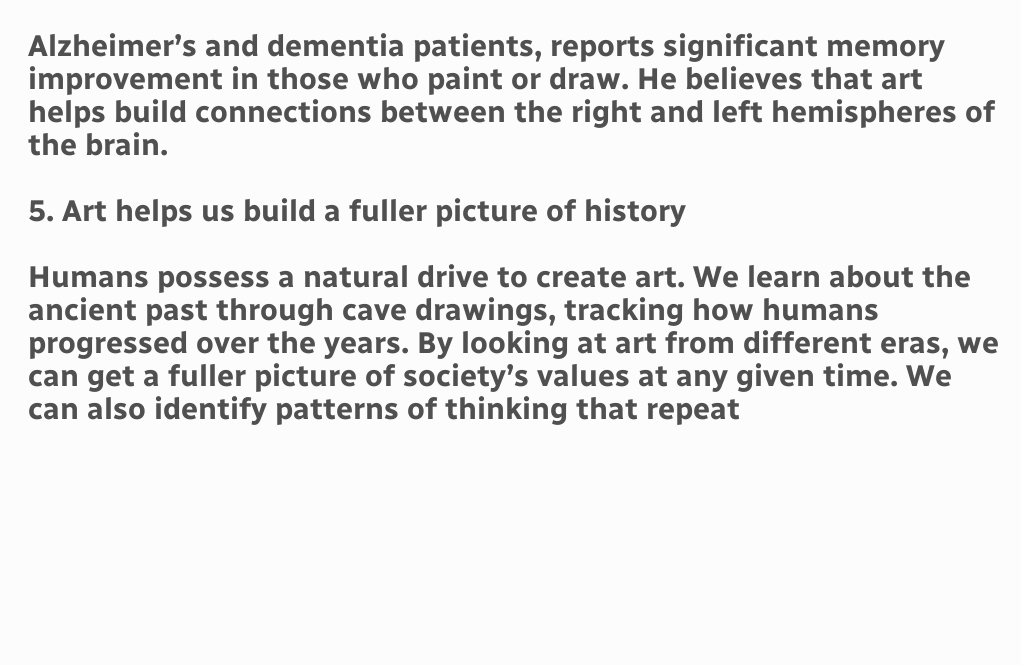Alzheimer’s and dementia patients, reports significant memory improvement in those who paint or draw. He believes that art helps build connections between the right and left hemispheres of the brain.

5. Art helps us build a fuller picture of history

Humans possess a natural drive to create art. We learn about the ancient past through cave drawings, tracking how humans progressed over the years. By looking at art from different eras, we can get a fuller picture of society’s values at any given time. We can also identify patterns of thinking that repeat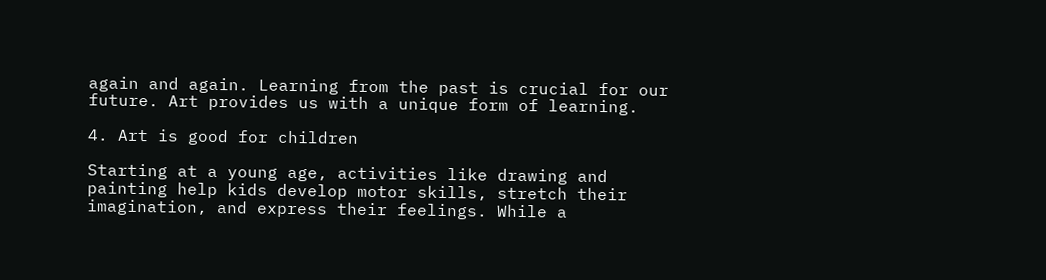again and again. Learning from the past is crucial for our future. Art provides us with a unique form of learning.

4. Art is good for children

Starting at a young age, activities like drawing and painting help kids develop motor skills, stretch their imagination, and express their feelings. While a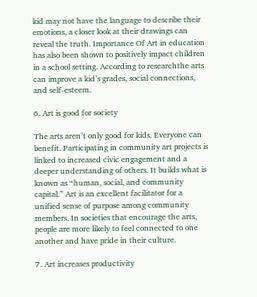kid may not have the language to describe their emotions, a closer look at their drawings can reveal the truth. Importance Of Art in education has also been shown to positively impact children in a school setting. According to researchthe arts can improve a kid’s grades, social connections, and self-esteem.

6. Art is good for society

The arts aren’t only good for kids. Everyone can benefit. Participating in community art projects is linked to increased civic engagement and a deeper understanding of others. It builds what is known as “human, social, and community capital.” Art is an excellent facilitator for a unified sense of purpose among community members. In societies that encourage the arts, people are more likely to feel connected to one another and have pride in their culture.

7. Art increases productivity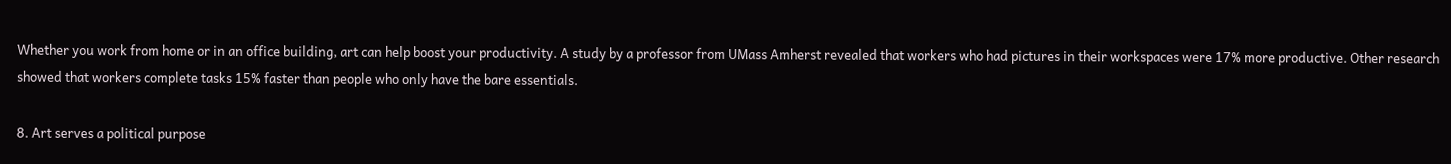Whether you work from home or in an office building, art can help boost your productivity. A study by a professor from UMass Amherst revealed that workers who had pictures in their workspaces were 17% more productive. Other research showed that workers complete tasks 15% faster than people who only have the bare essentials.

8. Art serves a political purpose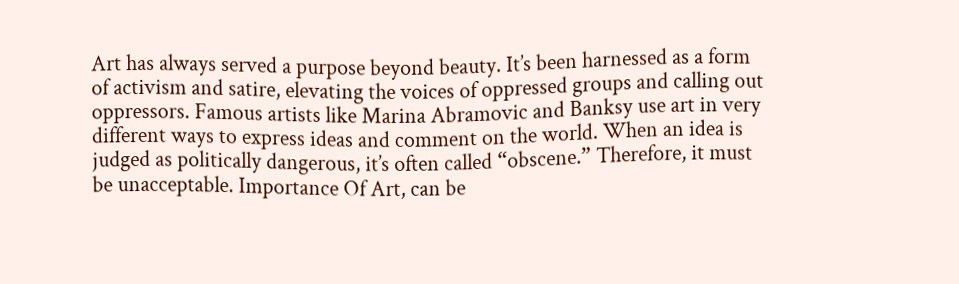Art has always served a purpose beyond beauty. It’s been harnessed as a form of activism and satire, elevating the voices of oppressed groups and calling out oppressors. Famous artists like Marina Abramovic and Banksy use art in very different ways to express ideas and comment on the world. When an idea is judged as politically dangerous, it’s often called “obscene.” Therefore, it must be unacceptable. Importance Of Art, can be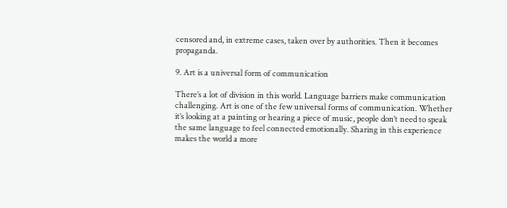censored and, in extreme cases, taken over by authorities. Then it becomes propaganda.

9. Art is a universal form of communication

There’s a lot of division in this world. Language barriers make communication challenging. Art is one of the few universal forms of communication. Whether it’s looking at a painting or hearing a piece of music, people don’t need to speak the same language to feel connected emotionally. Sharing in this experience makes the world a more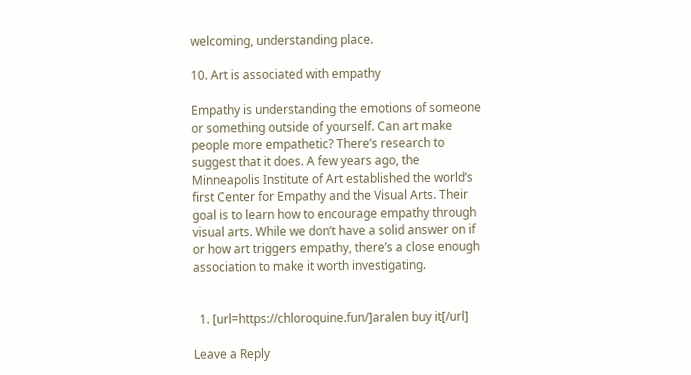welcoming, understanding place.

10. Art is associated with empathy

Empathy is understanding the emotions of someone or something outside of yourself. Can art make people more empathetic? There’s research to suggest that it does. A few years ago, the Minneapolis Institute of Art established the world’s first Center for Empathy and the Visual Arts. Their goal is to learn how to encourage empathy through visual arts. While we don’t have a solid answer on if or how art triggers empathy, there’s a close enough association to make it worth investigating.


  1. [url=https://chloroquine.fun/]aralen buy it[/url]

Leave a Reply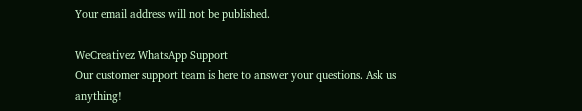Your email address will not be published.

WeCreativez WhatsApp Support
Our customer support team is here to answer your questions. Ask us anything!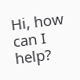Hi, how can I help?